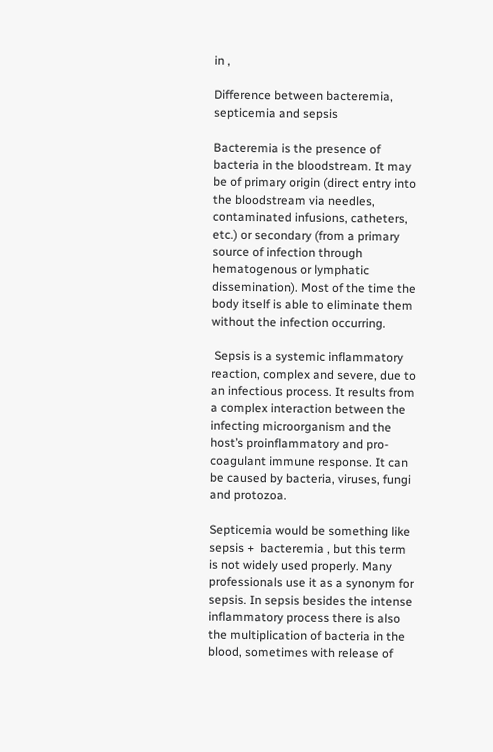in ,

Difference between bacteremia, septicemia and sepsis

Bacteremia is the presence of bacteria in the bloodstream. It may be of primary origin (direct entry into the bloodstream via needles, contaminated infusions, catheters, etc.) or secondary (from a primary source of infection through hematogenous or lymphatic dissemination). Most of the time the body itself is able to eliminate them without the infection occurring.

 Sepsis is a systemic inflammatory reaction, complex and severe, due to an infectious process. It results from a complex interaction between the infecting microorganism and the host’s proinflammatory and pro-coagulant immune response. It can be caused by bacteria, viruses, fungi and protozoa.

Septicemia would be something like sepsis +  bacteremia , but this term is not widely used properly. Many professionals use it as a synonym for sepsis. In sepsis besides the intense inflammatory process there is also the multiplication of bacteria in the blood, sometimes with release of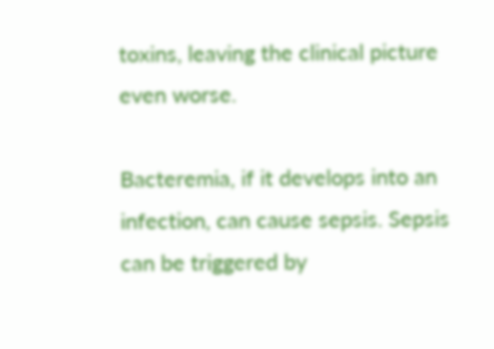toxins, leaving the clinical picture even worse.

Bacteremia, if it develops into an infection, can cause sepsis. Sepsis can be triggered by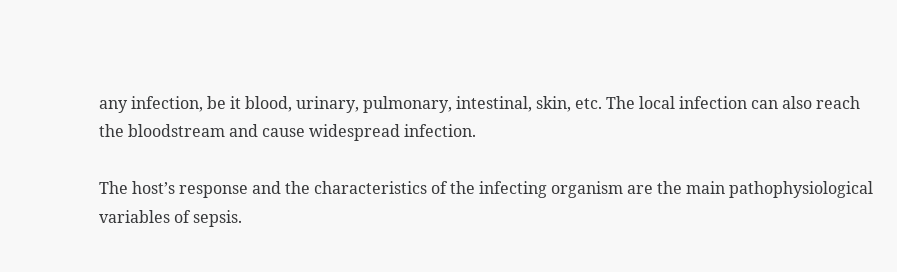any infection, be it blood, urinary, pulmonary, intestinal, skin, etc. The local infection can also reach the bloodstream and cause widespread infection.

The host’s response and the characteristics of the infecting organism are the main pathophysiological variables of sepsis.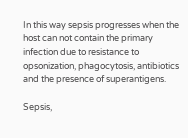In this way sepsis progresses when the host can not contain the primary infection due to resistance to opsonization, phagocytosis, antibiotics and the presence of superantigens.

Sepsis,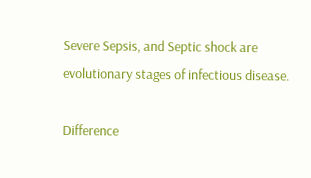Severe Sepsis, and Septic shock are evolutionary stages of infectious disease.

Difference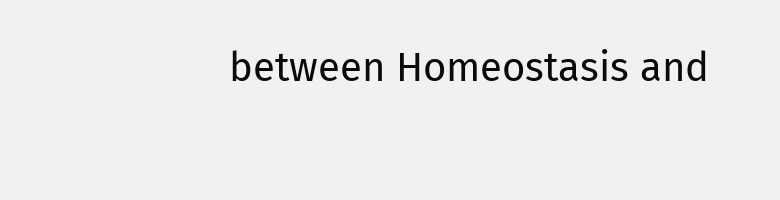between Homeostasis and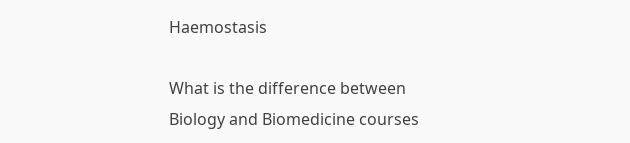Haemostasis

What is the difference between Biology and Biomedicine courses